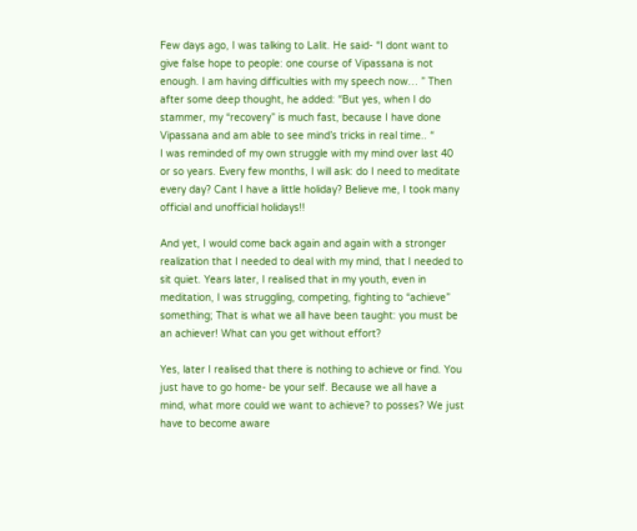Few days ago, I was talking to Lalit. He said- “I dont want to give false hope to people: one course of Vipassana is not enough. I am having difficulties with my speech now… ” Then after some deep thought, he added: “But yes, when I do stammer, my “recovery” is much fast, because I have done Vipassana and am able to see mind’s tricks in real time.. “
I was reminded of my own struggle with my mind over last 40 or so years. Every few months, I will ask: do I need to meditate every day? Cant I have a little holiday? Believe me, I took many official and unofficial holidays!!

And yet, I would come back again and again with a stronger realization that I needed to deal with my mind, that I needed to sit quiet. Years later, I realised that in my youth, even in meditation, I was struggling, competing, fighting to “achieve” something; That is what we all have been taught: you must be an achiever! What can you get without effort?

Yes, later I realised that there is nothing to achieve or find. You just have to go home- be your self. Because we all have a mind, what more could we want to achieve? to posses? We just have to become aware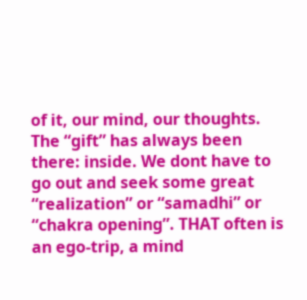of it, our mind, our thoughts. The “gift” has always been there: inside. We dont have to go out and seek some great “realization” or “samadhi” or “chakra opening”. THAT often is an ego-trip, a mind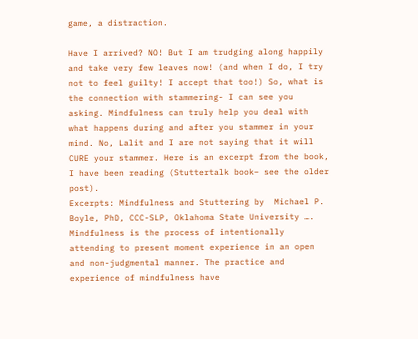game, a distraction.

Have I arrived? NO! But I am trudging along happily and take very few leaves now! (and when I do, I try not to feel guilty! I accept that too!) So, what is the connection with stammering- I can see you asking. Mindfulness can truly help you deal with what happens during and after you stammer in your mind. No, Lalit and I are not saying that it will CURE your stammer. Here is an excerpt from the book, I have been reading (Stuttertalk book– see the older post).
Excerpts: Mindfulness and Stuttering by  Michael P. Boyle, PhD, CCC-SLP, Oklahoma State University ….
Mindfulness is the process of intentionally attending to present moment experience in an open and non-judgmental manner. The practice and experience of mindfulness have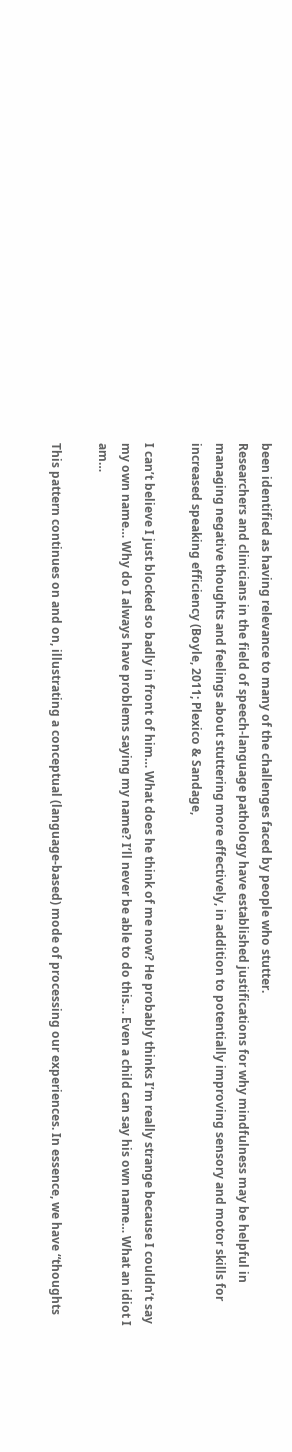been identified as having relevance to many of the challenges faced by people who stutter.
Researchers and clinicians in the field of speech-language pathology have established justifications for why mindfulness may be helpful in managing negative thoughts and feelings about stuttering more effectively, in addition to potentially improving sensory and motor skills for increased speaking efficiency (Boyle, 2011; Plexico & Sandage,

I can’t believe I just blocked so badly in front of him… What does he think of me now? He probably thinks I’m really strange because I couldn’t say my own name… Why do I always have problems saying my name? I’ll never be able to do this… Even a child can say his own name… What an idiot I am…

This pattern continues on and on, illustrating a conceptual (language-based) mode of processing our experiences. In essence, we have “thoughts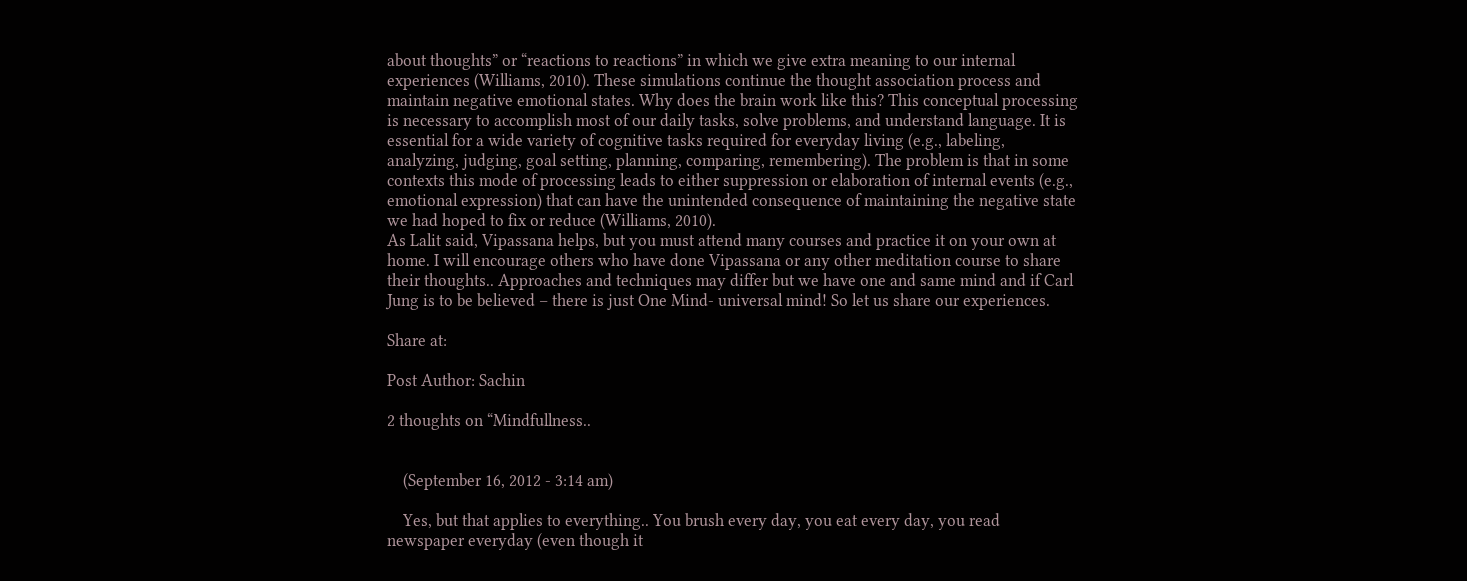about thoughts” or “reactions to reactions” in which we give extra meaning to our internal experiences (Williams, 2010). These simulations continue the thought association process and maintain negative emotional states. Why does the brain work like this? This conceptual processing is necessary to accomplish most of our daily tasks, solve problems, and understand language. It is essential for a wide variety of cognitive tasks required for everyday living (e.g., labeling, analyzing, judging, goal setting, planning, comparing, remembering). The problem is that in some contexts this mode of processing leads to either suppression or elaboration of internal events (e.g., emotional expression) that can have the unintended consequence of maintaining the negative state we had hoped to fix or reduce (Williams, 2010).
As Lalit said, Vipassana helps, but you must attend many courses and practice it on your own at home. I will encourage others who have done Vipassana or any other meditation course to share  their thoughts.. Approaches and techniques may differ but we have one and same mind and if Carl Jung is to be believed – there is just One Mind- universal mind! So let us share our experiences.

Share at:

Post Author: Sachin

2 thoughts on “Mindfullness..


    (September 16, 2012 - 3:14 am)

    Yes, but that applies to everything.. You brush every day, you eat every day, you read newspaper everyday (even though it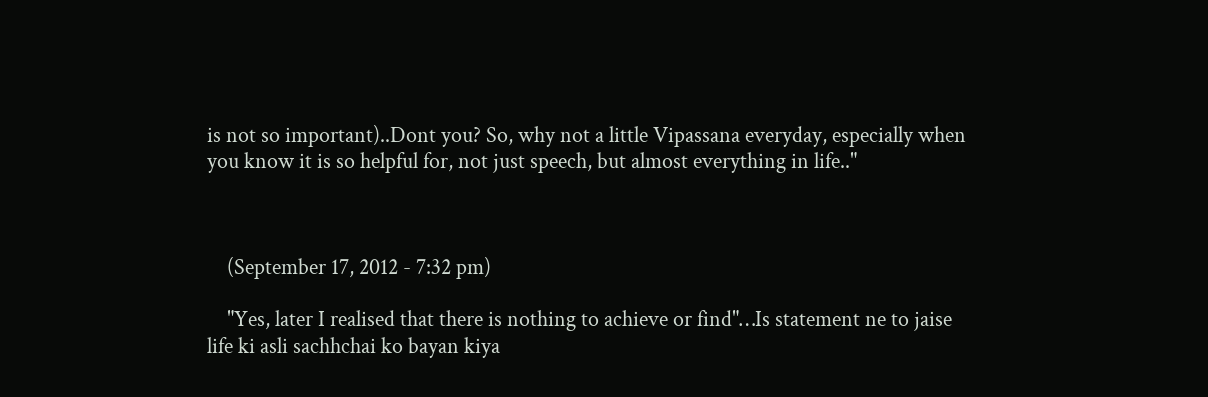is not so important)..Dont you? So, why not a little Vipassana everyday, especially when you know it is so helpful for, not just speech, but almost everything in life.."



    (September 17, 2012 - 7:32 pm)

    "Yes, later I realised that there is nothing to achieve or find"…Is statement ne to jaise life ki asli sachhchai ko bayan kiya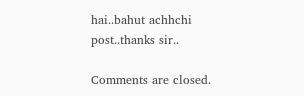hai..bahut achhchi post..thanks sir..

Comments are closed.